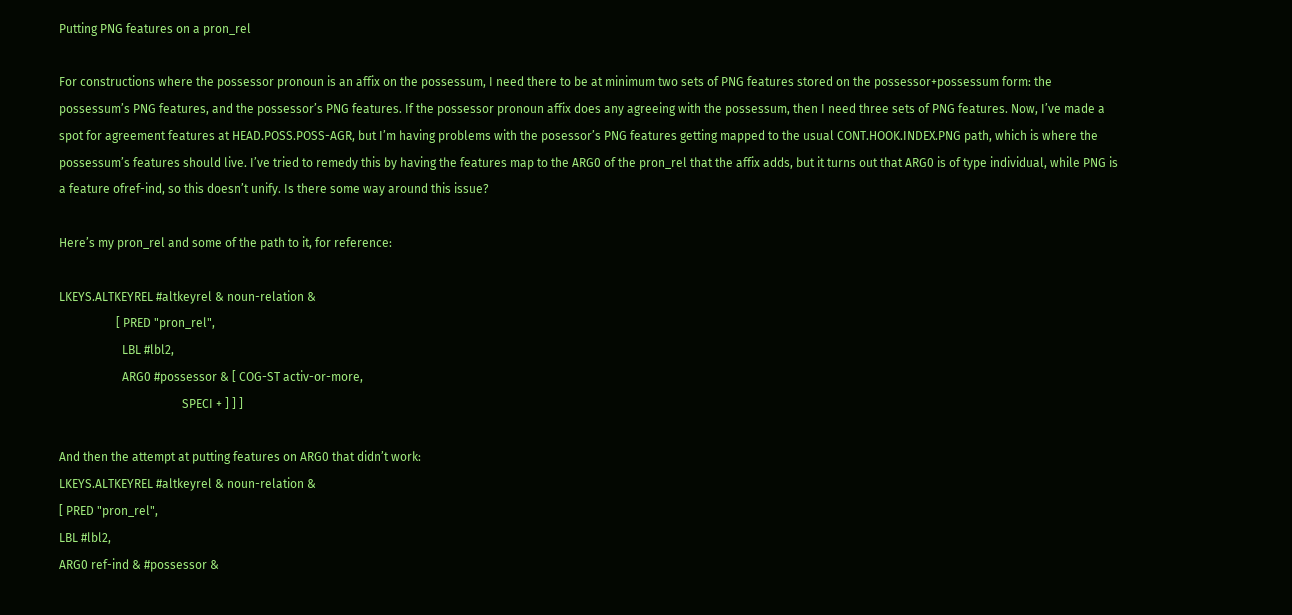Putting PNG features on a pron_rel

For constructions where the possessor pronoun is an affix on the possessum, I need there to be at minimum two sets of PNG features stored on the possessor+possessum form: the possessum’s PNG features, and the possessor’s PNG features. If the possessor pronoun affix does any agreeing with the possessum, then I need three sets of PNG features. Now, I’ve made a spot for agreement features at HEAD.POSS.POSS-AGR, but I’m having problems with the posessor’s PNG features getting mapped to the usual CONT.HOOK.INDEX.PNG path, which is where the possessum’s features should live. I’ve tried to remedy this by having the features map to the ARG0 of the pron_rel that the affix adds, but it turns out that ARG0 is of type individual, while PNG is a feature ofref-ind, so this doesn’t unify. Is there some way around this issue?

Here’s my pron_rel and some of the path to it, for reference:

LKEYS.ALTKEYREL #altkeyrel & noun-relation &
                   [ PRED "pron_rel",
                     LBL #lbl2,
                     ARG0 #possessor & [ COG-ST activ-or-more,
                                         SPECI + ] ] ]

And then the attempt at putting features on ARG0 that didn’t work:
LKEYS.ALTKEYREL #altkeyrel & noun-relation &
[ PRED "pron_rel",
LBL #lbl2,
ARG0 ref-ind & #possessor &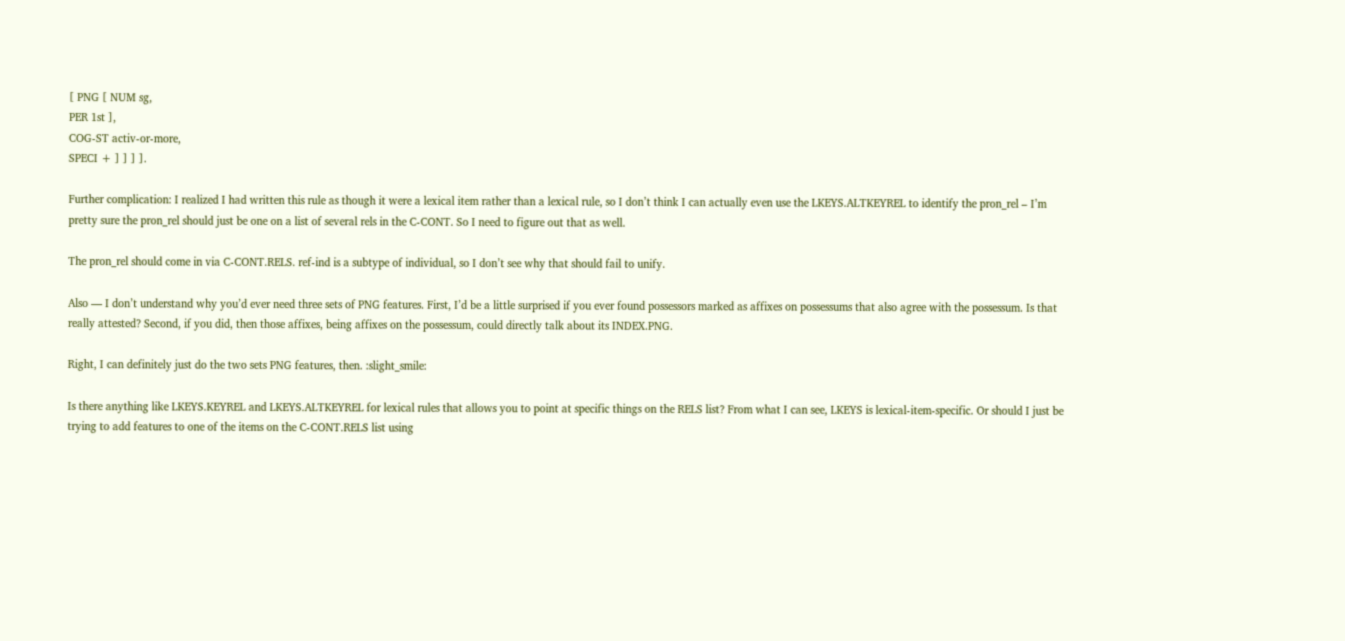[ PNG [ NUM sg,
PER 1st ],
COG-ST activ-or-more,
SPECI + ] ] ] ].

Further complication: I realized I had written this rule as though it were a lexical item rather than a lexical rule, so I don’t think I can actually even use the LKEYS.ALTKEYREL to identify the pron_rel – I’m pretty sure the pron_rel should just be one on a list of several rels in the C-CONT. So I need to figure out that as well.

The pron_rel should come in via C-CONT.RELS. ref-ind is a subtype of individual, so I don’t see why that should fail to unify.

Also — I don’t understand why you’d ever need three sets of PNG features. First, I’d be a little surprised if you ever found possessors marked as affixes on possessums that also agree with the possessum. Is that really attested? Second, if you did, then those affixes, being affixes on the possessum, could directly talk about its INDEX.PNG.

Right, I can definitely just do the two sets PNG features, then. :slight_smile:

Is there anything like LKEYS.KEYREL and LKEYS.ALTKEYREL for lexical rules that allows you to point at specific things on the RELS list? From what I can see, LKEYS is lexical-item-specific. Or should I just be trying to add features to one of the items on the C-CONT.RELS list using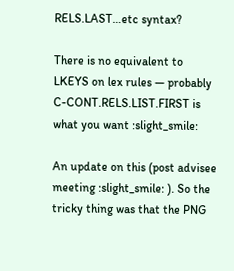RELS.LAST…etc syntax?

There is no equivalent to LKEYS on lex rules — probably C-CONT.RELS.LIST.FIRST is what you want :slight_smile:

An update on this (post advisee meeting :slight_smile: ). So the tricky thing was that the PNG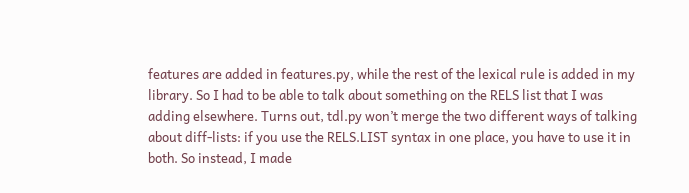features are added in features.py, while the rest of the lexical rule is added in my library. So I had to be able to talk about something on the RELS list that I was adding elsewhere. Turns out, tdl.py won’t merge the two different ways of talking about diff-lists: if you use the RELS.LIST syntax in one place, you have to use it in both. So instead, I made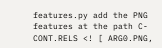features.py add the PNG features at the path C-CONT.RELS <! [ ARG0.PNG,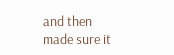and then made sure it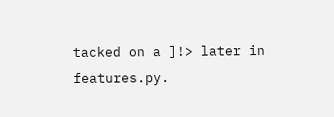tacked on a ]!> later in features.py.